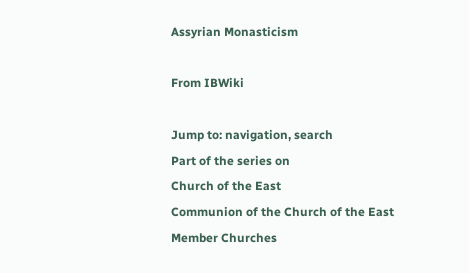Assyrian Monasticism

From IBWiki

Jump to: navigation, search
Part of the series on
Church of the East
Communion of the Church of the East
Member Churches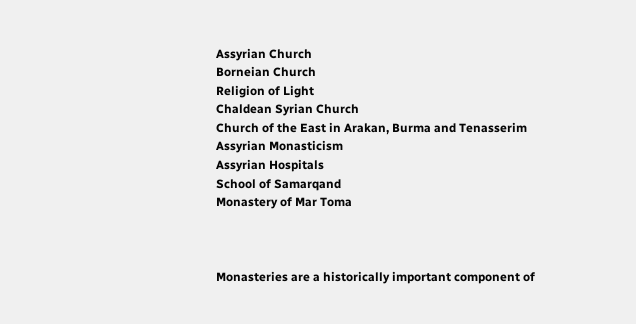Assyrian Church
Borneian Church
Religion of Light
Chaldean Syrian Church
Church of the East in Arakan, Burma and Tenasserim
Assyrian Monasticism
Assyrian Hospitals
School of Samarqand
Monastery of Mar Toma



Monasteries are a historically important component of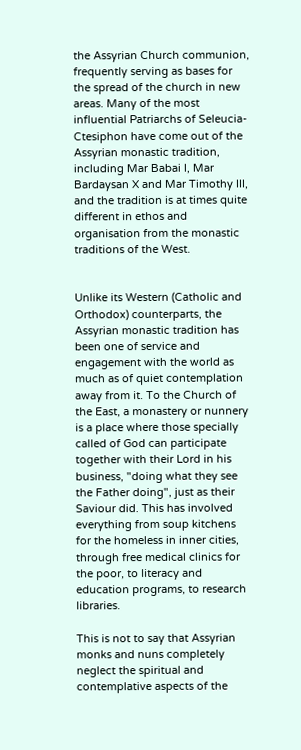the Assyrian Church communion, frequently serving as bases for the spread of the church in new areas. Many of the most influential Patriarchs of Seleucia-Ctesiphon have come out of the Assyrian monastic tradition, including Mar Babai I, Mar Bardaysan X and Mar Timothy III, and the tradition is at times quite different in ethos and organisation from the monastic traditions of the West.


Unlike its Western (Catholic and Orthodox) counterparts, the Assyrian monastic tradition has been one of service and engagement with the world as much as of quiet contemplation away from it. To the Church of the East, a monastery or nunnery is a place where those specially called of God can participate together with their Lord in his business, "doing what they see the Father doing", just as their Saviour did. This has involved everything from soup kitchens for the homeless in inner cities, through free medical clinics for the poor, to literacy and education programs, to research libraries.

This is not to say that Assyrian monks and nuns completely neglect the spiritual and contemplative aspects of the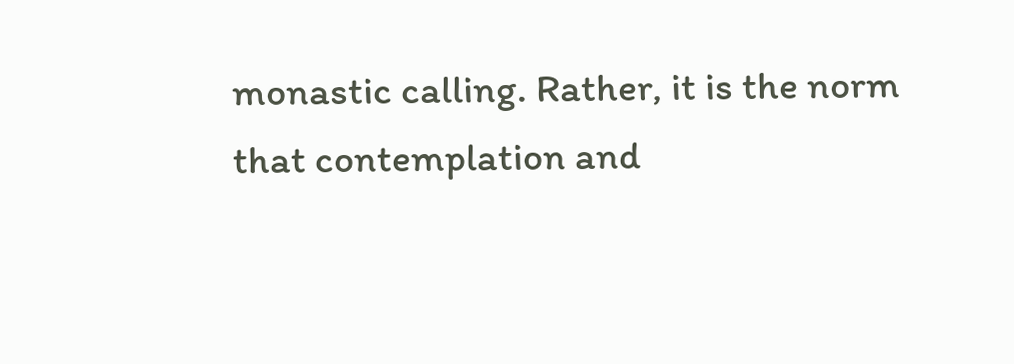monastic calling. Rather, it is the norm that contemplation and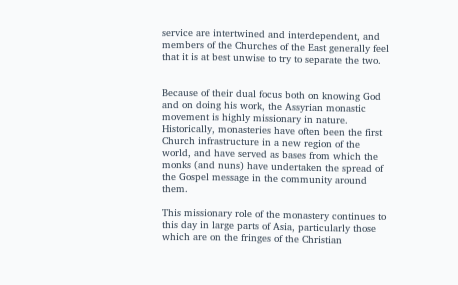service are intertwined and interdependent, and members of the Churches of the East generally feel that it is at best unwise to try to separate the two.


Because of their dual focus both on knowing God and on doing his work, the Assyrian monastic movement is highly missionary in nature. Historically, monasteries have often been the first Church infrastructure in a new region of the world, and have served as bases from which the monks (and nuns) have undertaken the spread of the Gospel message in the community around them.

This missionary role of the monastery continues to this day in large parts of Asia, particularly those which are on the fringes of the Christian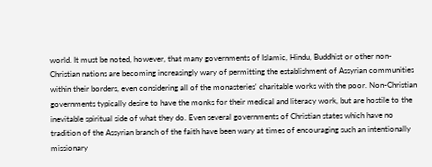world. It must be noted, however, that many governments of Islamic, Hindu, Buddhist or other non-Christian nations are becoming increasingly wary of permitting the establishment of Assyrian communities within their borders, even considering all of the monasteries' charitable works with the poor. Non-Christian governments typically desire to have the monks for their medical and literacy work, but are hostile to the inevitable spiritual side of what they do. Even several governments of Christian states which have no tradition of the Assyrian branch of the faith have been wary at times of encouraging such an intentionally missionary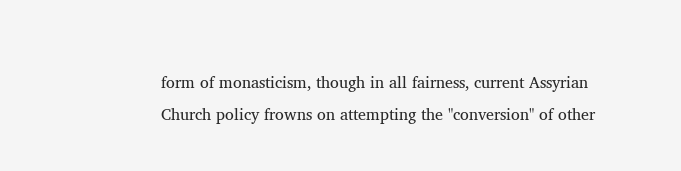form of monasticism, though in all fairness, current Assyrian Church policy frowns on attempting the "conversion" of other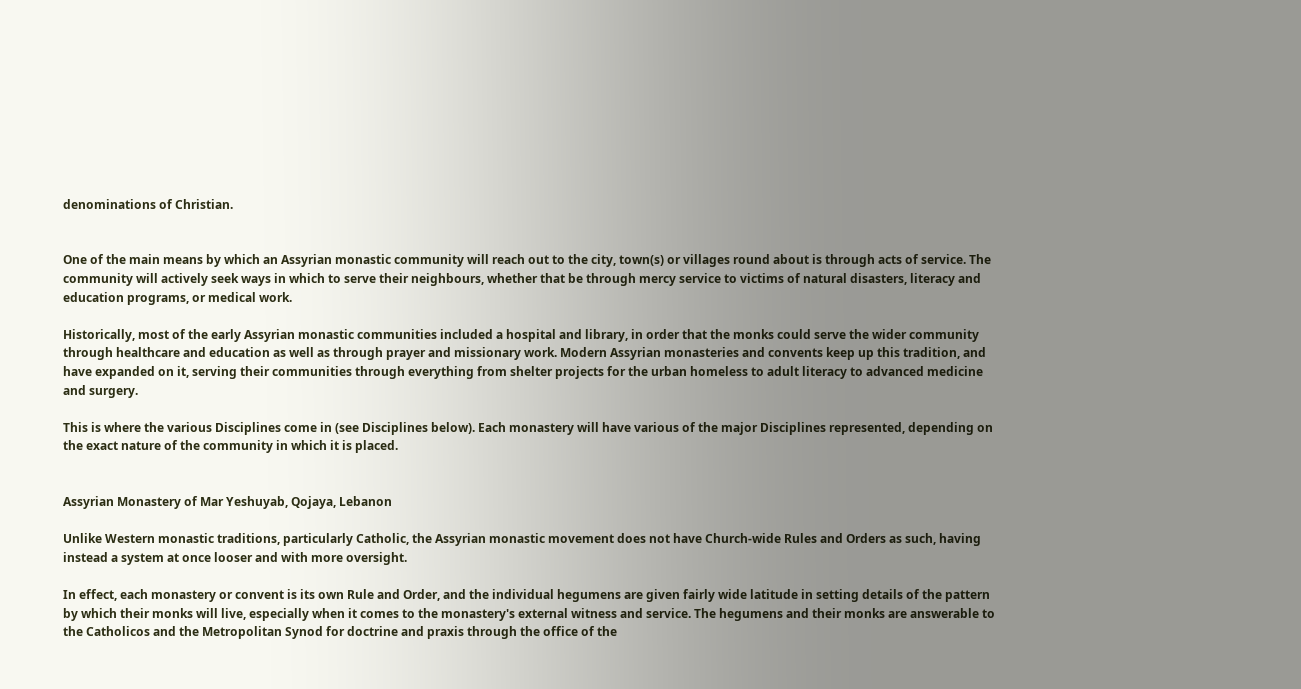denominations of Christian.


One of the main means by which an Assyrian monastic community will reach out to the city, town(s) or villages round about is through acts of service. The community will actively seek ways in which to serve their neighbours, whether that be through mercy service to victims of natural disasters, literacy and education programs, or medical work.

Historically, most of the early Assyrian monastic communities included a hospital and library, in order that the monks could serve the wider community through healthcare and education as well as through prayer and missionary work. Modern Assyrian monasteries and convents keep up this tradition, and have expanded on it, serving their communities through everything from shelter projects for the urban homeless to adult literacy to advanced medicine and surgery.

This is where the various Disciplines come in (see Disciplines below). Each monastery will have various of the major Disciplines represented, depending on the exact nature of the community in which it is placed.


Assyrian Monastery of Mar Yeshuyab, Qojaya, Lebanon

Unlike Western monastic traditions, particularly Catholic, the Assyrian monastic movement does not have Church-wide Rules and Orders as such, having instead a system at once looser and with more oversight.

In effect, each monastery or convent is its own Rule and Order, and the individual hegumens are given fairly wide latitude in setting details of the pattern by which their monks will live, especially when it comes to the monastery's external witness and service. The hegumens and their monks are answerable to the Catholicos and the Metropolitan Synod for doctrine and praxis through the office of the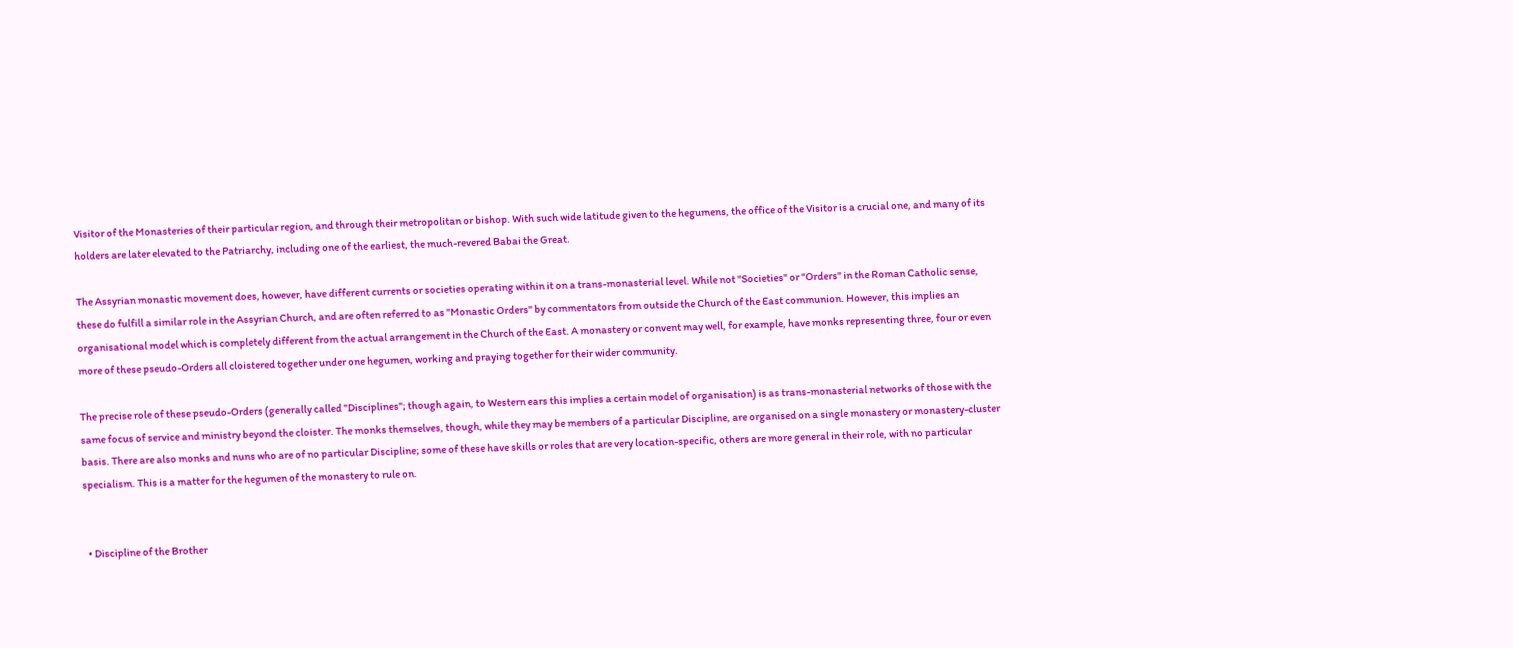Visitor of the Monasteries of their particular region, and through their metropolitan or bishop. With such wide latitude given to the hegumens, the office of the Visitor is a crucial one, and many of its holders are later elevated to the Patriarchy, including one of the earliest, the much-revered Babai the Great.

The Assyrian monastic movement does, however, have different currents or societies operating within it on a trans-monasterial level. While not "Societies" or "Orders" in the Roman Catholic sense, these do fulfill a similar role in the Assyrian Church, and are often referred to as "Monastic Orders" by commentators from outside the Church of the East communion. However, this implies an organisational model which is completely different from the actual arrangement in the Church of the East. A monastery or convent may well, for example, have monks representing three, four or even more of these pseudo-Orders all cloistered together under one hegumen, working and praying together for their wider community.

The precise role of these pseudo-Orders (generally called "Disciplines"; though again, to Western ears this implies a certain model of organisation) is as trans-monasterial networks of those with the same focus of service and ministry beyond the cloister. The monks themselves, though, while they may be members of a particular Discipline, are organised on a single monastery or monastery-cluster basis. There are also monks and nuns who are of no particular Discipline; some of these have skills or roles that are very location-specific, others are more general in their role, with no particular specialism. This is a matter for the hegumen of the monastery to rule on.


  • Discipline of the Brother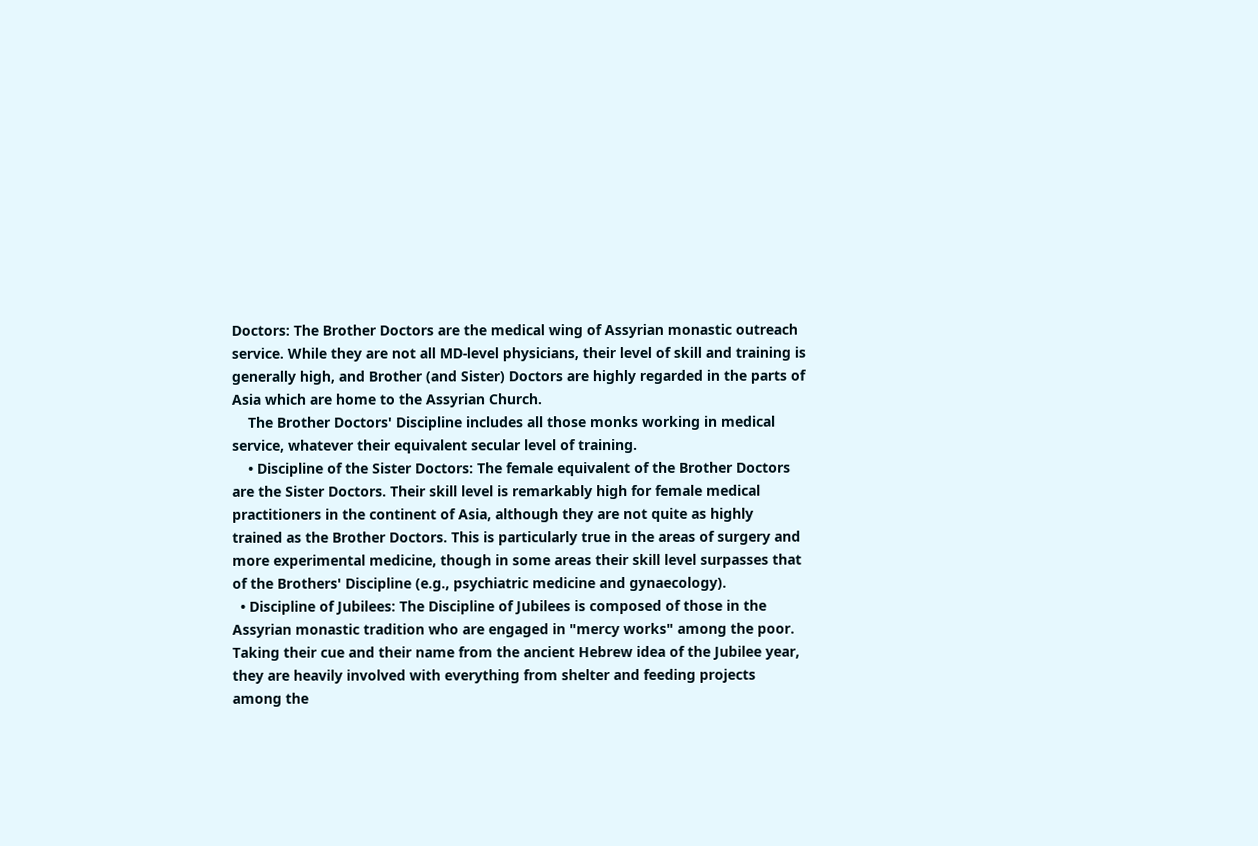Doctors: The Brother Doctors are the medical wing of Assyrian monastic outreach service. While they are not all MD-level physicians, their level of skill and training is generally high, and Brother (and Sister) Doctors are highly regarded in the parts of Asia which are home to the Assyrian Church.
    The Brother Doctors' Discipline includes all those monks working in medical service, whatever their equivalent secular level of training.
    • Discipline of the Sister Doctors: The female equivalent of the Brother Doctors are the Sister Doctors. Their skill level is remarkably high for female medical practitioners in the continent of Asia, although they are not quite as highly trained as the Brother Doctors. This is particularly true in the areas of surgery and more experimental medicine, though in some areas their skill level surpasses that of the Brothers' Discipline (e.g., psychiatric medicine and gynaecology).
  • Discipline of Jubilees: The Discipline of Jubilees is composed of those in the Assyrian monastic tradition who are engaged in "mercy works" among the poor. Taking their cue and their name from the ancient Hebrew idea of the Jubilee year, they are heavily involved with everything from shelter and feeding projects among the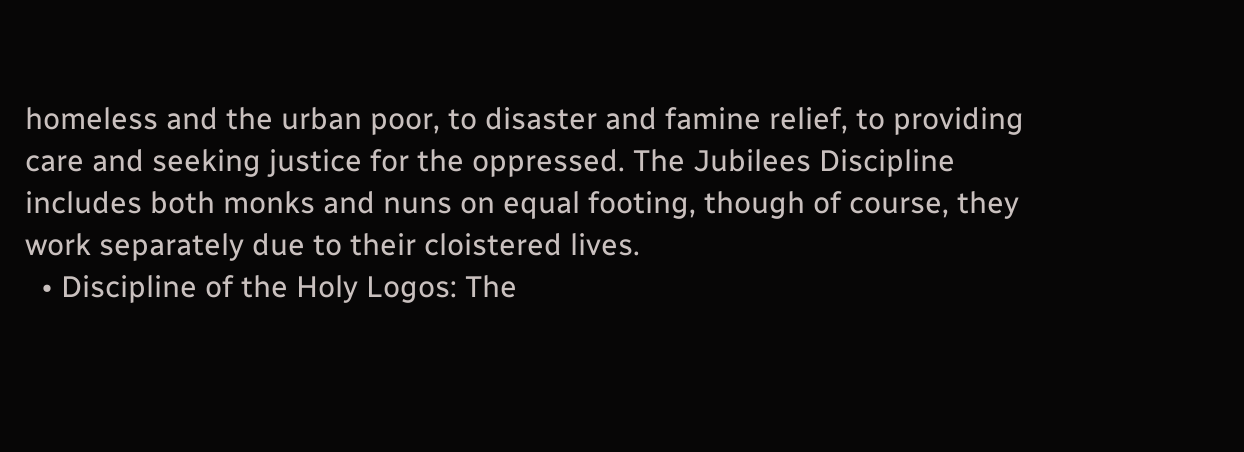homeless and the urban poor, to disaster and famine relief, to providing care and seeking justice for the oppressed. The Jubilees Discipline includes both monks and nuns on equal footing, though of course, they work separately due to their cloistered lives.
  • Discipline of the Holy Logos: The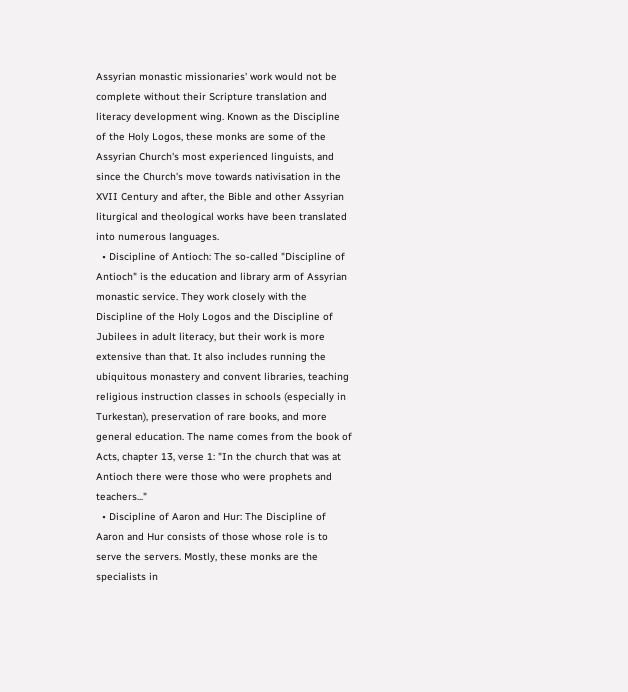Assyrian monastic missionaries' work would not be complete without their Scripture translation and literacy development wing. Known as the Discipline of the Holy Logos, these monks are some of the Assyrian Church's most experienced linguists, and since the Church's move towards nativisation in the XVII Century and after, the Bible and other Assyrian liturgical and theological works have been translated into numerous languages.
  • Discipline of Antioch: The so-called "Discipline of Antioch" is the education and library arm of Assyrian monastic service. They work closely with the Discipline of the Holy Logos and the Discipline of Jubilees in adult literacy, but their work is more extensive than that. It also includes running the ubiquitous monastery and convent libraries, teaching religious instruction classes in schools (especially in Turkestan), preservation of rare books, and more general education. The name comes from the book of Acts, chapter 13, verse 1: "In the church that was at Antioch there were those who were prophets and teachers..."
  • Discipline of Aaron and Hur: The Discipline of Aaron and Hur consists of those whose role is to serve the servers. Mostly, these monks are the specialists in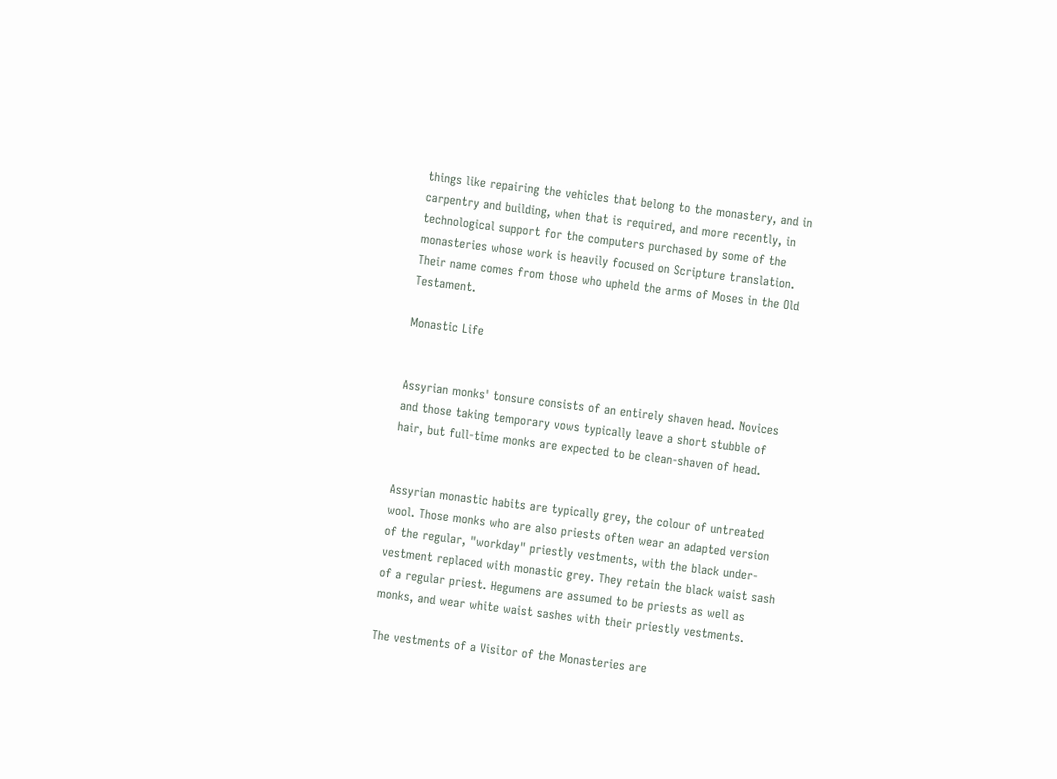things like repairing the vehicles that belong to the monastery, and in carpentry and building, when that is required, and more recently, in technological support for the computers purchased by some of the monasteries whose work is heavily focused on Scripture translation. Their name comes from those who upheld the arms of Moses in the Old Testament.

Monastic Life


Assyrian monks' tonsure consists of an entirely shaven head. Novices and those taking temporary vows typically leave a short stubble of hair, but full-time monks are expected to be clean-shaven of head.


Assyrian monastic habits are typically grey, the colour of untreated wool. Those monks who are also priests often wear an adapted version of the regular, "workday" priestly vestments, with the black under-vestment replaced with monastic grey. They retain the black waist sash of a regular priest. Hegumens are assumed to be priests as well as monks, and wear white waist sashes with their priestly vestments.

The vestments of a Visitor of the Monasteries are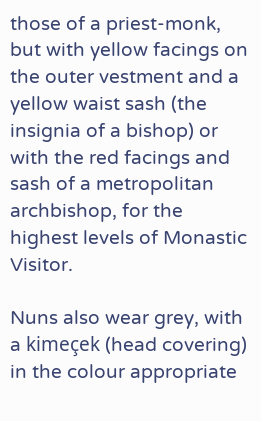those of a priest-monk, but with yellow facings on the outer vestment and a yellow waist sash (the insignia of a bishop) or with the red facings and sash of a metropolitan archbishop, for the highest levels of Monastic Visitor.

Nuns also wear grey, with a kimeçek (head covering) in the colour appropriate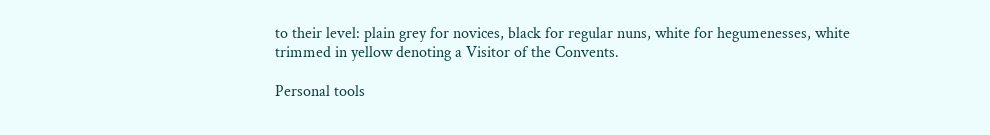to their level: plain grey for novices, black for regular nuns, white for hegumenesses, white trimmed in yellow denoting a Visitor of the Convents.

Personal tools